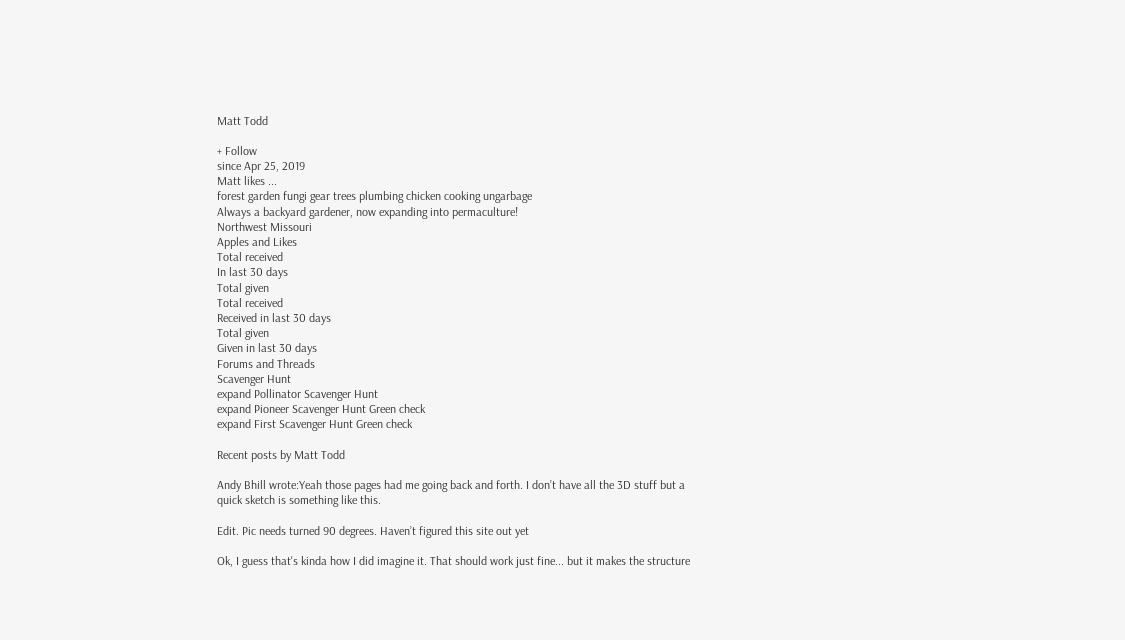Matt Todd

+ Follow
since Apr 25, 2019
Matt likes ...
forest garden fungi gear trees plumbing chicken cooking ungarbage
Always a backyard gardener, now expanding into permaculture!
Northwest Missouri
Apples and Likes
Total received
In last 30 days
Total given
Total received
Received in last 30 days
Total given
Given in last 30 days
Forums and Threads
Scavenger Hunt
expand Pollinator Scavenger Hunt
expand Pioneer Scavenger Hunt Green check
expand First Scavenger Hunt Green check

Recent posts by Matt Todd

Andy Bhill wrote:Yeah those pages had me going back and forth. I don’t have all the 3D stuff but a quick sketch is something like this.

Edit. Pic needs turned 90 degrees. Haven’t figured this site out yet

Ok, I guess that's kinda how I did imagine it. That should work just fine... but it makes the structure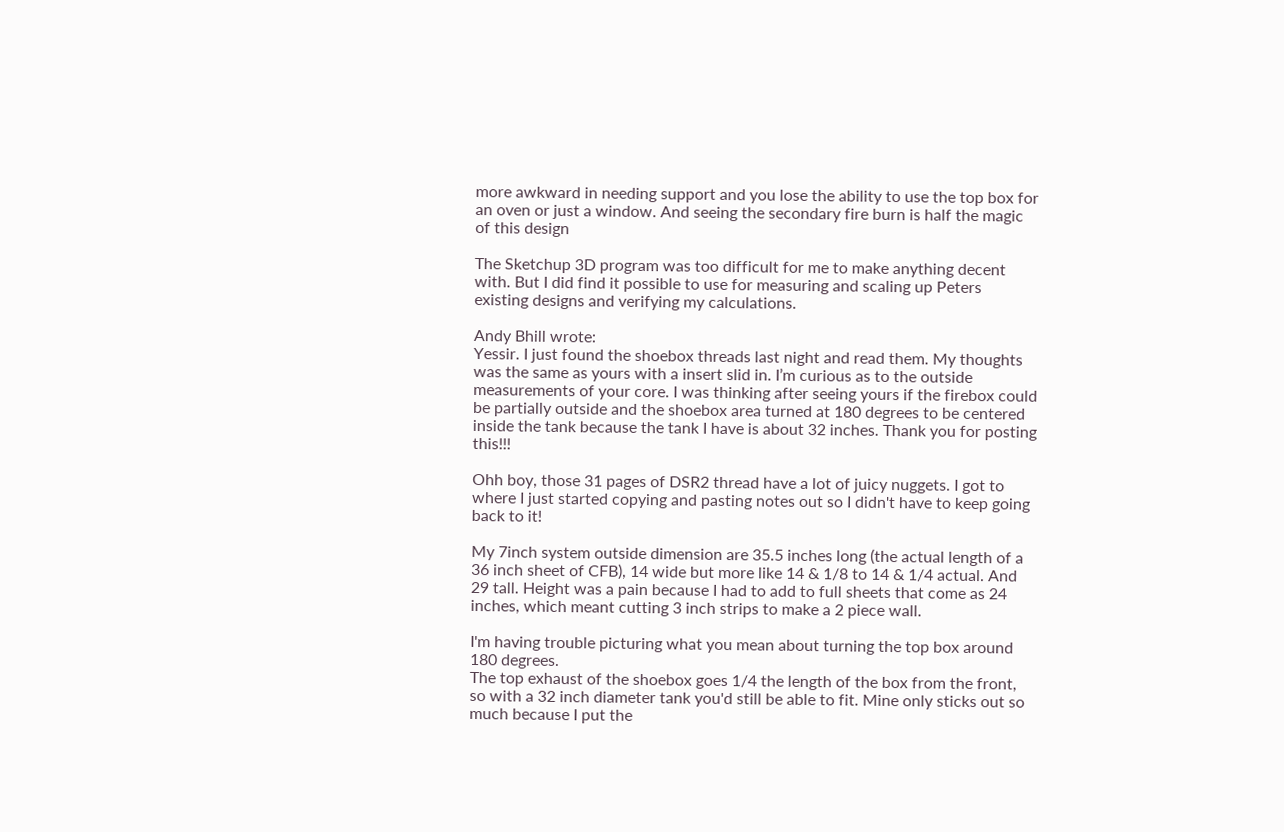more awkward in needing support and you lose the ability to use the top box for an oven or just a window. And seeing the secondary fire burn is half the magic of this design

The Sketchup 3D program was too difficult for me to make anything decent with. But I did find it possible to use for measuring and scaling up Peters existing designs and verifying my calculations.

Andy Bhill wrote:
Yessir. I just found the shoebox threads last night and read them. My thoughts was the same as yours with a insert slid in. I’m curious as to the outside measurements of your core. I was thinking after seeing yours if the firebox could be partially outside and the shoebox area turned at 180 degrees to be centered inside the tank because the tank I have is about 32 inches. Thank you for posting this!!!

Ohh boy, those 31 pages of DSR2 thread have a lot of juicy nuggets. I got to where I just started copying and pasting notes out so I didn't have to keep going back to it!

My 7inch system outside dimension are 35.5 inches long (the actual length of a 36 inch sheet of CFB), 14 wide but more like 14 & 1/8 to 14 & 1/4 actual. And 29 tall. Height was a pain because I had to add to full sheets that come as 24 inches, which meant cutting 3 inch strips to make a 2 piece wall.

I'm having trouble picturing what you mean about turning the top box around 180 degrees.
The top exhaust of the shoebox goes 1/4 the length of the box from the front, so with a 32 inch diameter tank you'd still be able to fit. Mine only sticks out so much because I put the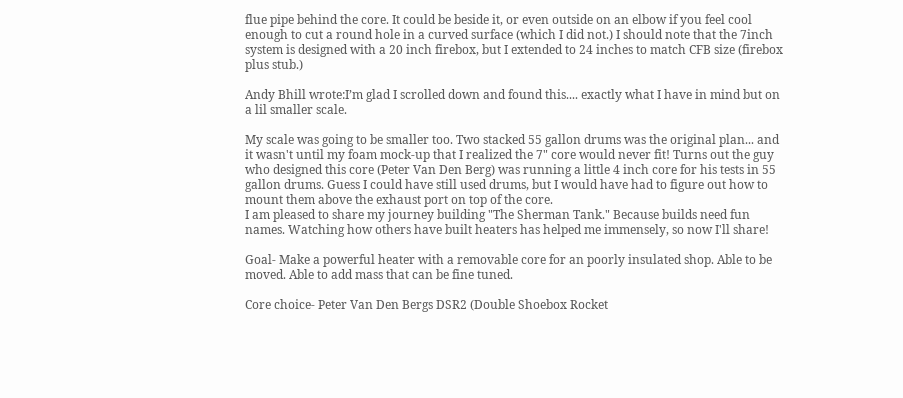flue pipe behind the core. It could be beside it, or even outside on an elbow if you feel cool enough to cut a round hole in a curved surface (which I did not.) I should note that the 7inch system is designed with a 20 inch firebox, but I extended to 24 inches to match CFB size (firebox plus stub.)

Andy Bhill wrote:I’m glad I scrolled down and found this.... exactly what I have in mind but on a lil smaller scale.

My scale was going to be smaller too. Two stacked 55 gallon drums was the original plan... and it wasn't until my foam mock-up that I realized the 7" core would never fit! Turns out the guy who designed this core (Peter Van Den Berg) was running a little 4 inch core for his tests in 55 gallon drums. Guess I could have still used drums, but I would have had to figure out how to mount them above the exhaust port on top of the core.
I am pleased to share my journey building "The Sherman Tank." Because builds need fun names. Watching how others have built heaters has helped me immensely, so now I'll share!

Goal- Make a powerful heater with a removable core for an poorly insulated shop. Able to be moved. Able to add mass that can be fine tuned.

Core choice- Peter Van Den Bergs DSR2 (Double Shoebox Rocket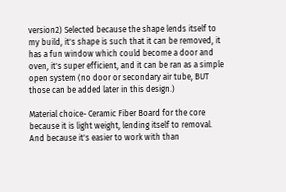version2) Selected because the shape lends itself to my build, it's shape is such that it can be removed, it has a fun window which could become a door and oven, it's super efficient, and it can be ran as a simple open system (no door or secondary air tube, BUT those can be added later in this design.)

Material choice- Ceramic Fiber Board for the core because it is light weight, lending itself to removal. And because it's easier to work with than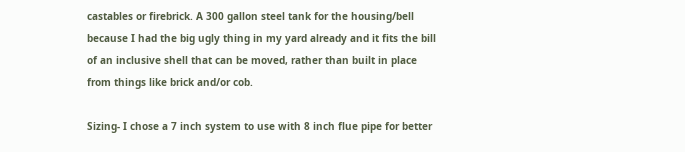castables or firebrick. A 300 gallon steel tank for the housing/bell because I had the big ugly thing in my yard already and it fits the bill of an inclusive shell that can be moved, rather than built in place from things like brick and/or cob.

Sizing- I chose a 7 inch system to use with 8 inch flue pipe for better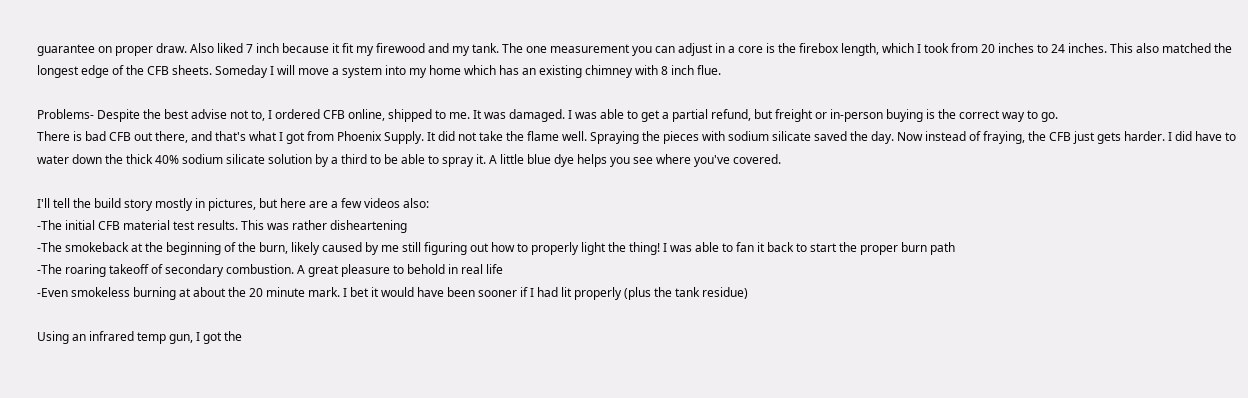guarantee on proper draw. Also liked 7 inch because it fit my firewood and my tank. The one measurement you can adjust in a core is the firebox length, which I took from 20 inches to 24 inches. This also matched the longest edge of the CFB sheets. Someday I will move a system into my home which has an existing chimney with 8 inch flue.

Problems- Despite the best advise not to, I ordered CFB online, shipped to me. It was damaged. I was able to get a partial refund, but freight or in-person buying is the correct way to go.
There is bad CFB out there, and that's what I got from Phoenix Supply. It did not take the flame well. Spraying the pieces with sodium silicate saved the day. Now instead of fraying, the CFB just gets harder. I did have to water down the thick 40% sodium silicate solution by a third to be able to spray it. A little blue dye helps you see where you've covered.

I'll tell the build story mostly in pictures, but here are a few videos also:
-The initial CFB material test results. This was rather disheartening
-The smokeback at the beginning of the burn, likely caused by me still figuring out how to properly light the thing! I was able to fan it back to start the proper burn path
-The roaring takeoff of secondary combustion. A great pleasure to behold in real life
-Even smokeless burning at about the 20 minute mark. I bet it would have been sooner if I had lit properly (plus the tank residue)

Using an infrared temp gun, I got the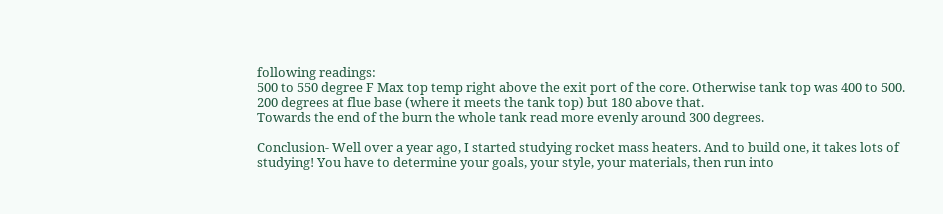following readings:
500 to 550 degree F Max top temp right above the exit port of the core. Otherwise tank top was 400 to 500.
200 degrees at flue base (where it meets the tank top) but 180 above that.
Towards the end of the burn the whole tank read more evenly around 300 degrees.

Conclusion- Well over a year ago, I started studying rocket mass heaters. And to build one, it takes lots of studying! You have to determine your goals, your style, your materials, then run into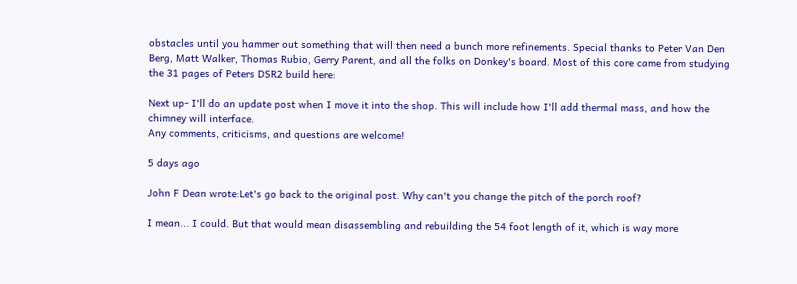obstacles until you hammer out something that will then need a bunch more refinements. Special thanks to Peter Van Den Berg, Matt Walker, Thomas Rubio, Gerry Parent, and all the folks on Donkey's board. Most of this core came from studying the 31 pages of Peters DSR2 build here:

Next up- I'll do an update post when I move it into the shop. This will include how I'll add thermal mass, and how the chimney will interface.
Any comments, criticisms, and questions are welcome!

5 days ago

John F Dean wrote:Let's go back to the original post. Why can't you change the pitch of the porch roof?

I mean... I could. But that would mean disassembling and rebuilding the 54 foot length of it, which is way more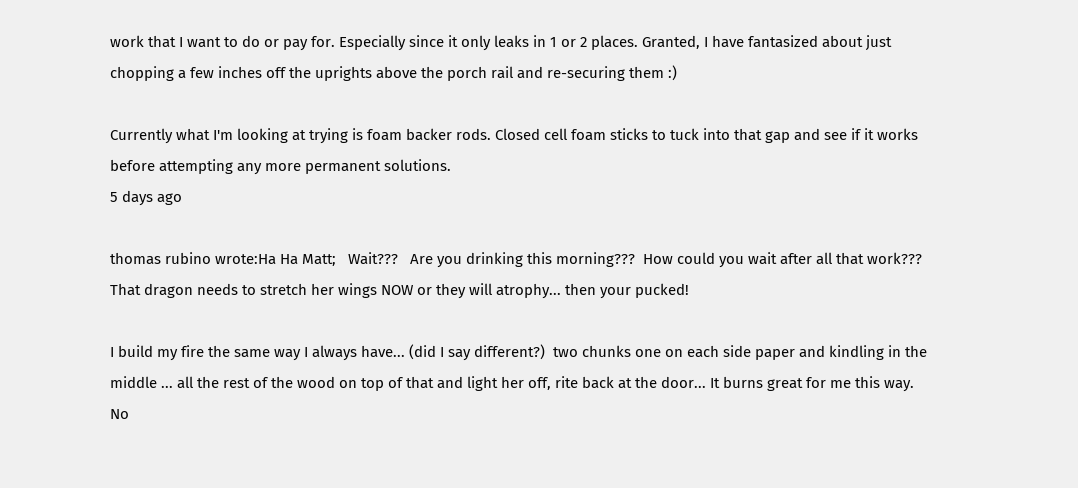work that I want to do or pay for. Especially since it only leaks in 1 or 2 places. Granted, I have fantasized about just chopping a few inches off the uprights above the porch rail and re-securing them :)

Currently what I'm looking at trying is foam backer rods. Closed cell foam sticks to tuck into that gap and see if it works before attempting any more permanent solutions.
5 days ago

thomas rubino wrote:Ha Ha Matt;   Wait???   Are you drinking this morning???  How could you wait after all that work??? That dragon needs to stretch her wings NOW or they will atrophy... then your pucked!

I build my fire the same way I always have... (did I say different?)  two chunks one on each side paper and kindling in the middle ... all the rest of the wood on top of that and light her off, rite back at the door... It burns great for me this way.  No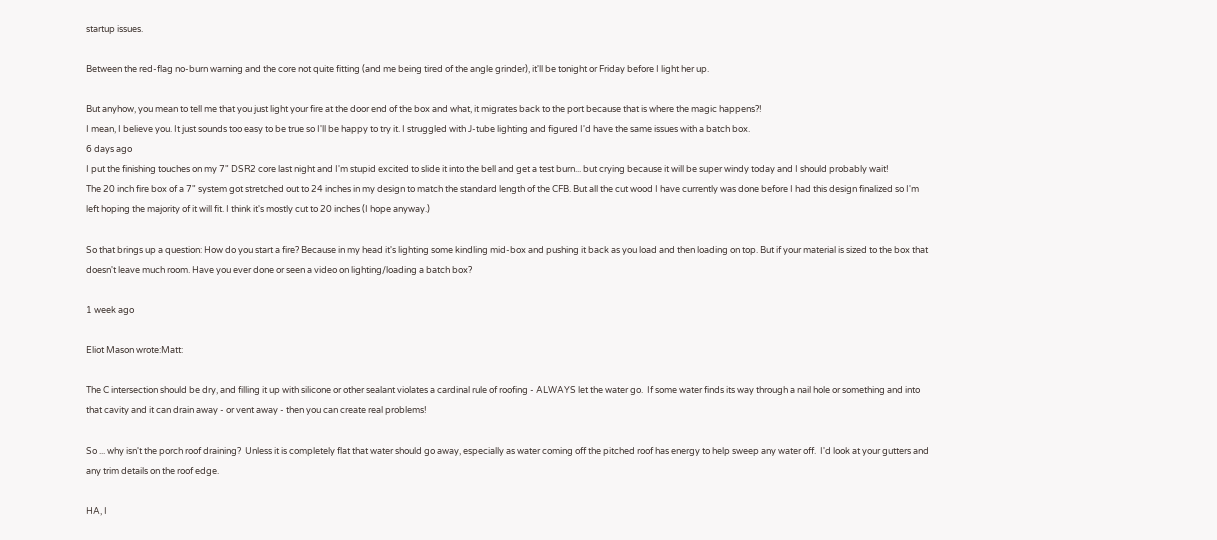startup issues.

Between the red-flag no-burn warning and the core not quite fitting (and me being tired of the angle grinder), it'll be tonight or Friday before I light her up.

But anyhow, you mean to tell me that you just light your fire at the door end of the box and what, it migrates back to the port because that is where the magic happens?!
I mean, I believe you. It just sounds too easy to be true so I'll be happy to try it. I struggled with J-tube lighting and figured I'd have the same issues with a batch box.
6 days ago
I put the finishing touches on my 7" DSR2 core last night and I'm stupid excited to slide it into the bell and get a test burn... but crying because it will be super windy today and I should probably wait!
The 20 inch fire box of a 7" system got stretched out to 24 inches in my design to match the standard length of the CFB. But all the cut wood I have currently was done before I had this design finalized so I'm left hoping the majority of it will fit. I think it's mostly cut to 20 inches (I hope anyway.)

So that brings up a question: How do you start a fire? Because in my head it's lighting some kindling mid-box and pushing it back as you load and then loading on top. But if your material is sized to the box that doesn't leave much room. Have you ever done or seen a video on lighting/loading a batch box?

1 week ago

Eliot Mason wrote:Matt:

The C intersection should be dry, and filling it up with silicone or other sealant violates a cardinal rule of roofing - ALWAYS let the water go.  If some water finds its way through a nail hole or something and into that cavity and it can drain away - or vent away - then you can create real problems!

So ... why isn't the porch roof draining?  Unless it is completely flat that water should go away, especially as water coming off the pitched roof has energy to help sweep any water off.  I'd look at your gutters and any trim details on the roof edge.

HA, I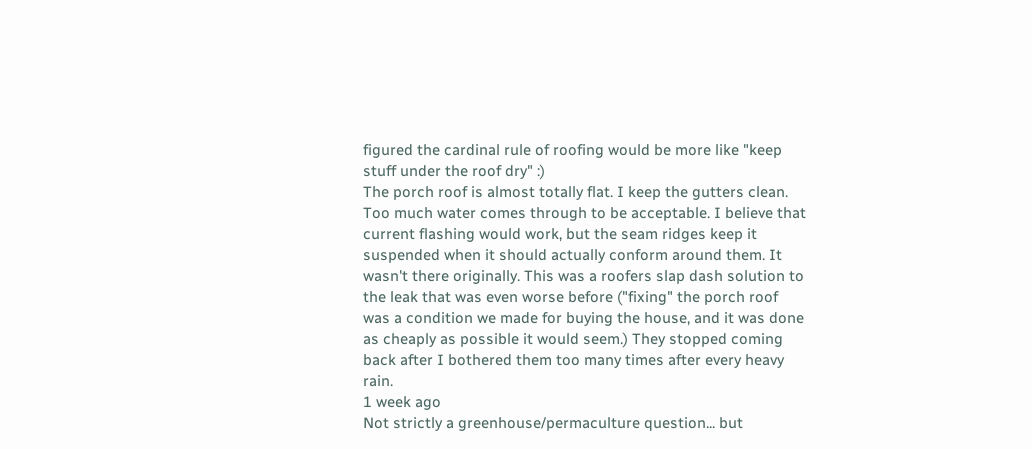figured the cardinal rule of roofing would be more like "keep stuff under the roof dry" :)
The porch roof is almost totally flat. I keep the gutters clean. Too much water comes through to be acceptable. I believe that current flashing would work, but the seam ridges keep it suspended when it should actually conform around them. It wasn't there originally. This was a roofers slap dash solution to the leak that was even worse before ("fixing" the porch roof was a condition we made for buying the house, and it was done as cheaply as possible it would seem.) They stopped coming back after I bothered them too many times after every heavy rain.
1 week ago
Not strictly a greenhouse/permaculture question... but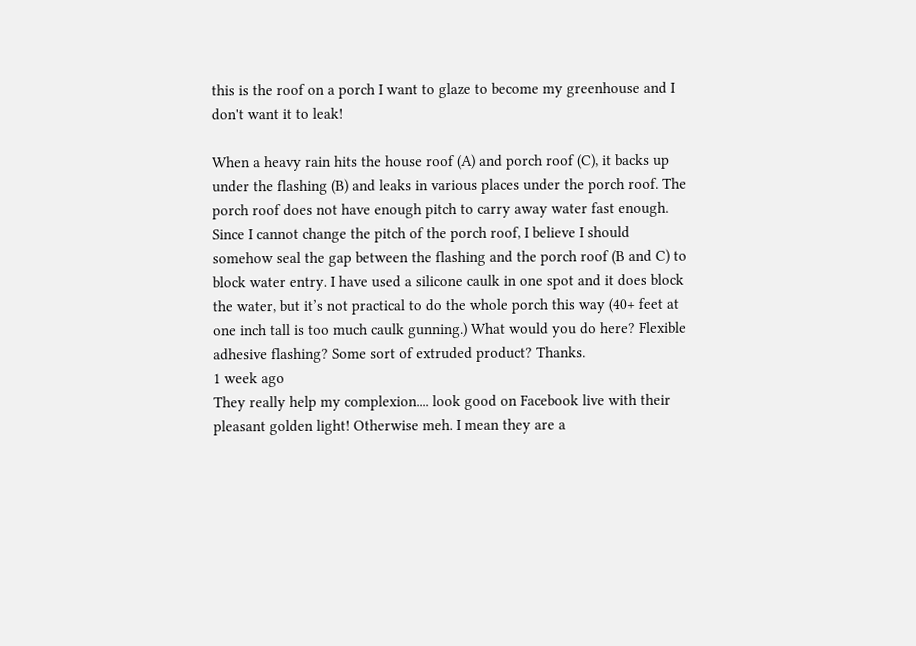this is the roof on a porch I want to glaze to become my greenhouse and I don't want it to leak!

When a heavy rain hits the house roof (A) and porch roof (C), it backs up under the flashing (B) and leaks in various places under the porch roof. The porch roof does not have enough pitch to carry away water fast enough. Since I cannot change the pitch of the porch roof, I believe I should somehow seal the gap between the flashing and the porch roof (B and C) to block water entry. I have used a silicone caulk in one spot and it does block the water, but it’s not practical to do the whole porch this way (40+ feet at one inch tall is too much caulk gunning.) What would you do here? Flexible adhesive flashing? Some sort of extruded product? Thanks.
1 week ago
They really help my complexion.... look good on Facebook live with their pleasant golden light! Otherwise meh. I mean they are a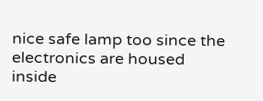nice safe lamp too since the electronics are housed inside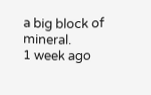a big block of mineral.
1 week ago